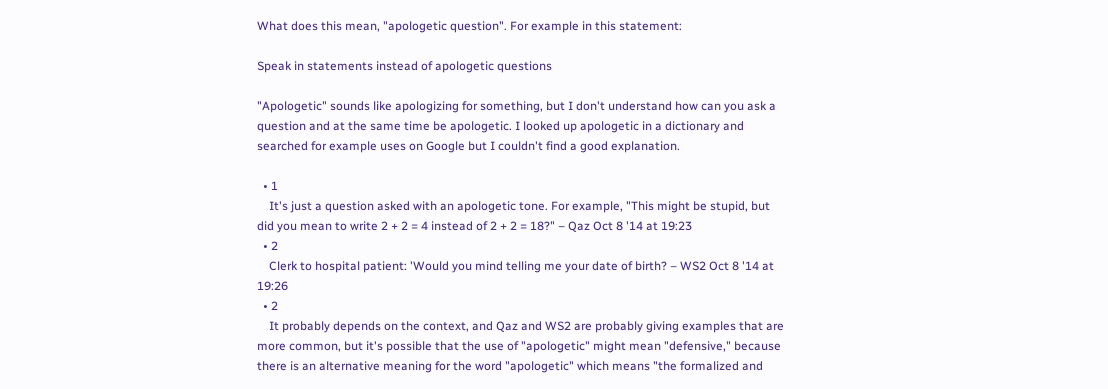What does this mean, "apologetic question". For example in this statement:

Speak in statements instead of apologetic questions

"Apologetic" sounds like apologizing for something, but I don't understand how can you ask a question and at the same time be apologetic. I looked up apologetic in a dictionary and searched for example uses on Google but I couldn't find a good explanation.

  • 1
    It's just a question asked with an apologetic tone. For example, "This might be stupid, but did you mean to write 2 + 2 = 4 instead of 2 + 2 = 18?" – Qaz Oct 8 '14 at 19:23
  • 2
    Clerk to hospital patient: 'Would you mind telling me your date of birth? – WS2 Oct 8 '14 at 19:26
  • 2
    It probably depends on the context, and Qaz and WS2 are probably giving examples that are more common, but it's possible that the use of "apologetic" might mean "defensive," because there is an alternative meaning for the word "apologetic" which means "the formalized and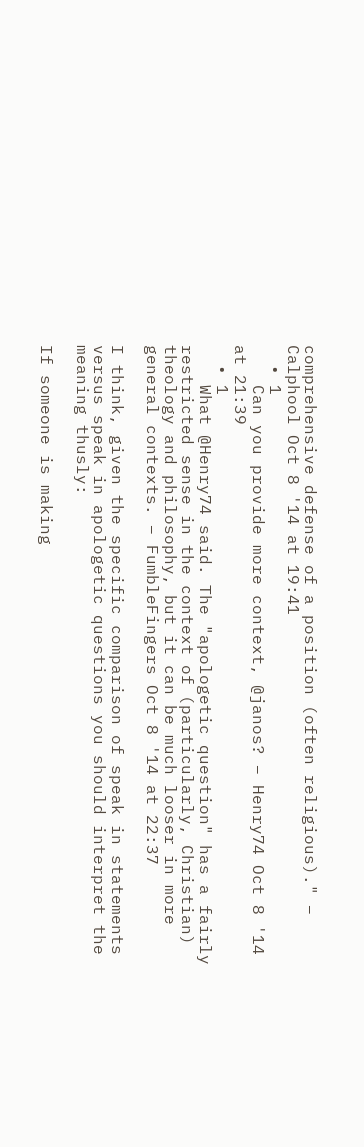comprehensive defense of a position (often religious)." – Calphool Oct 8 '14 at 19:41
  • 1
    Can you provide more context, @janos? – Henry74 Oct 8 '14 at 21:39
  • 1
    What @Henry74 said. The "apologetic question" has a fairly restricted sense in the context of (particularly, Christian) theology and philosophy, but it can be much looser in more general contexts. – FumbleFingers Oct 8 '14 at 22:37

I think, given the specific comparison of speak in statements versus speak in apologetic questions you should interpret the meaning thusly:

If someone is making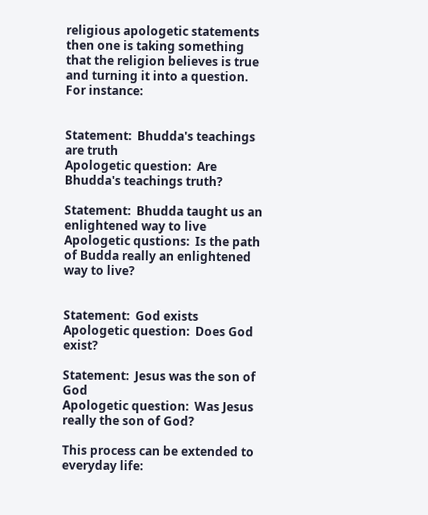religious apologetic statements then one is taking something that the religion believes is true and turning it into a question. For instance:


Statement:  Bhudda's teachings are truth
Apologetic question:  Are Bhudda's teachings truth?

Statement:  Bhudda taught us an enlightened way to live
Apologetic qustions:  Is the path of Budda really an enlightened way to live?


Statement:  God exists
Apologetic question:  Does God exist?

Statement:  Jesus was the son of God
Apologetic question:  Was Jesus really the son of God?

This process can be extended to everyday life: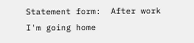Statement form:  After work I'm going home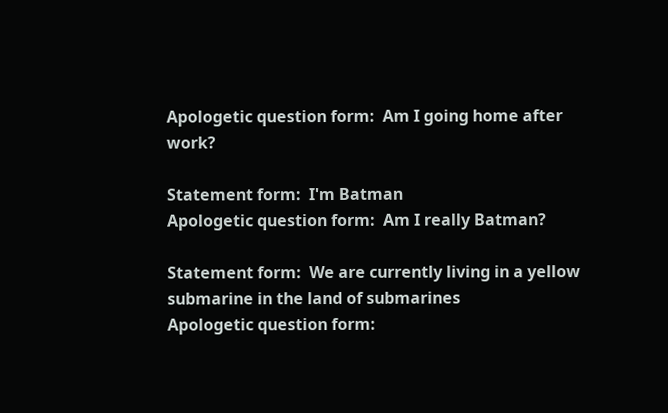Apologetic question form:  Am I going home after work?

Statement form:  I'm Batman
Apologetic question form:  Am I really Batman?

Statement form:  We are currently living in a yellow submarine in the land of submarines
Apologetic question form: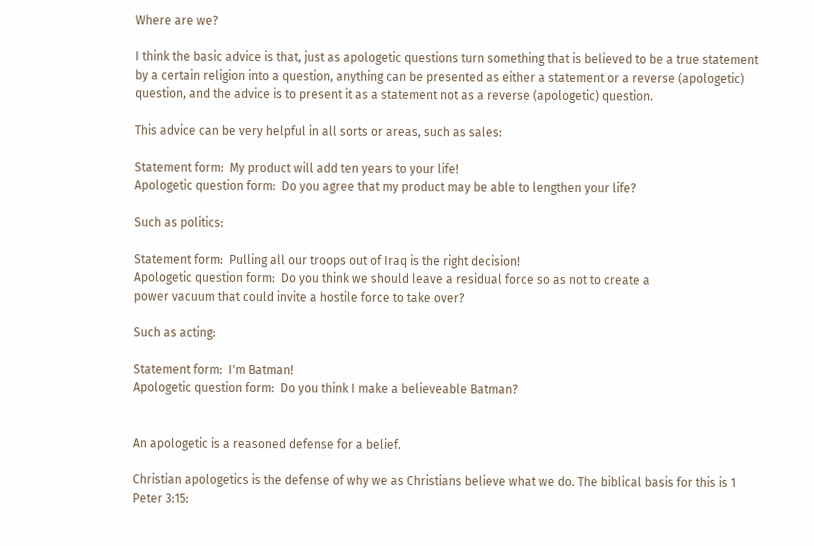Where are we?

I think the basic advice is that, just as apologetic questions turn something that is believed to be a true statement by a certain religion into a question, anything can be presented as either a statement or a reverse (apologetic) question, and the advice is to present it as a statement not as a reverse (apologetic) question.

This advice can be very helpful in all sorts or areas, such as sales:

Statement form:  My product will add ten years to your life!
Apologetic question form:  Do you agree that my product may be able to lengthen your life?

Such as politics:

Statement form:  Pulling all our troops out of Iraq is the right decision!
Apologetic question form:  Do you think we should leave a residual force so as not to create a
power vacuum that could invite a hostile force to take over?

Such as acting:

Statement form:  I'm Batman!
Apologetic question form:  Do you think I make a believeable Batman?


An apologetic is a reasoned defense for a belief.

Christian apologetics is the defense of why we as Christians believe what we do. The biblical basis for this is 1 Peter 3:15: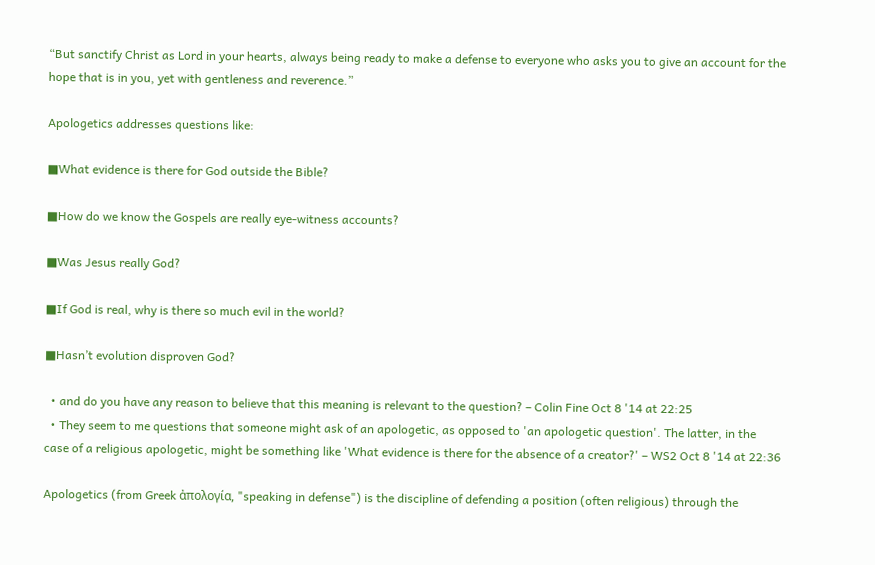“But sanctify Christ as Lord in your hearts, always being ready to make a defense to everyone who asks you to give an account for the hope that is in you, yet with gentleness and reverence.”

Apologetics addresses questions like:

■What evidence is there for God outside the Bible?

■How do we know the Gospels are really eye-witness accounts?

■Was Jesus really God?

■If God is real, why is there so much evil in the world?

■Hasn’t evolution disproven God?

  • and do you have any reason to believe that this meaning is relevant to the question? – Colin Fine Oct 8 '14 at 22:25
  • They seem to me questions that someone might ask of an apologetic, as opposed to 'an apologetic question'. The latter, in the case of a religious apologetic, might be something like 'What evidence is there for the absence of a creator?' – WS2 Oct 8 '14 at 22:36

Apologetics (from Greek ἀπολογία, "speaking in defense") is the discipline of defending a position (often religious) through the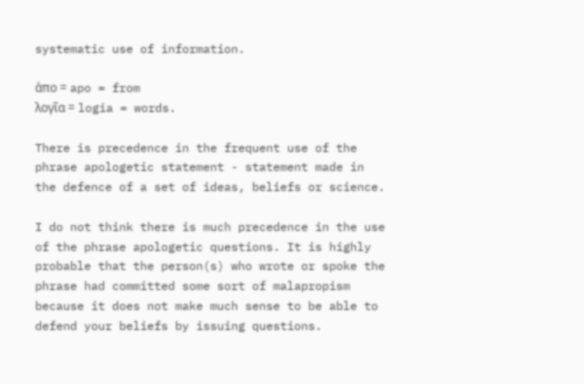systematic use of information.

ἀπo = apo = from
λογῖα = logia = words.

There is precedence in the frequent use of the phrase apologetic statement - statement made in the defence of a set of ideas, beliefs or science.

I do not think there is much precedence in the use of the phrase apologetic questions. It is highly probable that the person(s) who wrote or spoke the phrase had committed some sort of malapropism because it does not make much sense to be able to defend your beliefs by issuing questions.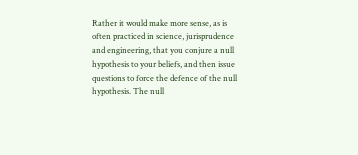Rather it would make more sense, as is often practiced in science, jurisprudence and engineering, that you conjure a null hypothesis to your beliefs, and then issue questions to force the defence of the null hypothesis. The null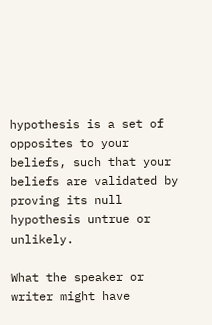hypothesis is a set of opposites to your beliefs, such that your beliefs are validated by proving its null hypothesis untrue or unlikely.

What the speaker or writer might have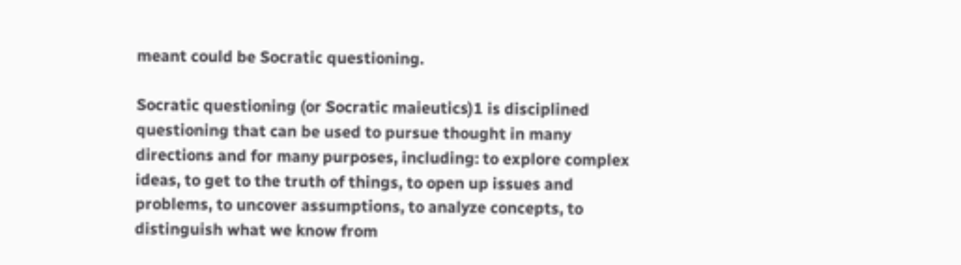meant could be Socratic questioning.

Socratic questioning (or Socratic maieutics)1 is disciplined questioning that can be used to pursue thought in many directions and for many purposes, including: to explore complex ideas, to get to the truth of things, to open up issues and problems, to uncover assumptions, to analyze concepts, to distinguish what we know from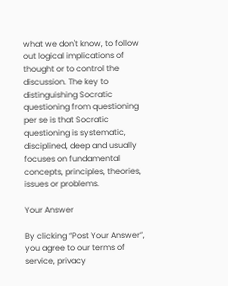what we don't know, to follow out logical implications of thought or to control the discussion. The key to distinguishing Socratic questioning from questioning per se is that Socratic questioning is systematic, disciplined, deep and usually focuses on fundamental concepts, principles, theories, issues or problems.

Your Answer

By clicking “Post Your Answer”, you agree to our terms of service, privacy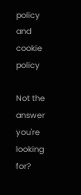policy and cookie policy

Not the answer you're looking for?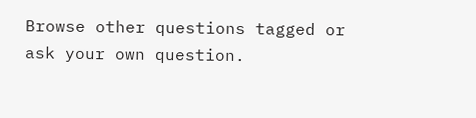Browse other questions tagged or ask your own question.